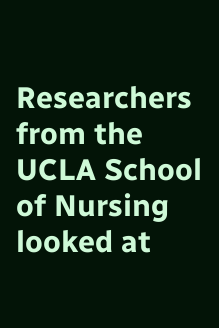Researchers from the UCLA School of Nursing looked at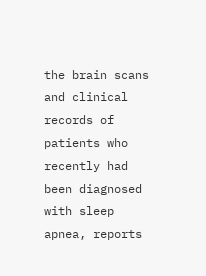the brain scans and clinical records of patients who recently had been diagnosed with sleep apnea, reports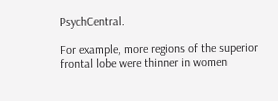PsychCentral.

For example, more regions of the superior frontal lobe were thinner in women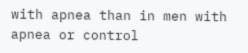with apnea than in men with apnea or control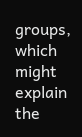groups, which might explain the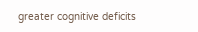greater cognitive deficits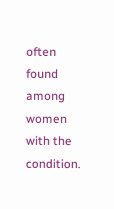often found among women with the condition.